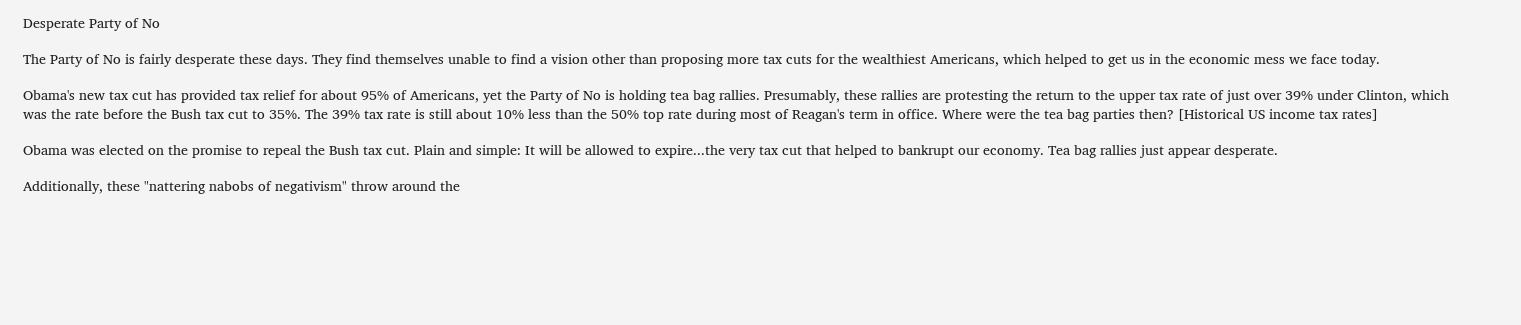Desperate Party of No

The Party of No is fairly desperate these days. They find themselves unable to find a vision other than proposing more tax cuts for the wealthiest Americans, which helped to get us in the economic mess we face today.

Obama's new tax cut has provided tax relief for about 95% of Americans, yet the Party of No is holding tea bag rallies. Presumably, these rallies are protesting the return to the upper tax rate of just over 39% under Clinton, which was the rate before the Bush tax cut to 35%. The 39% tax rate is still about 10% less than the 50% top rate during most of Reagan's term in office. Where were the tea bag parties then? [Historical US income tax rates]

Obama was elected on the promise to repeal the Bush tax cut. Plain and simple: It will be allowed to expire...the very tax cut that helped to bankrupt our economy. Tea bag rallies just appear desperate.

Additionally, these "nattering nabobs of negativism" throw around the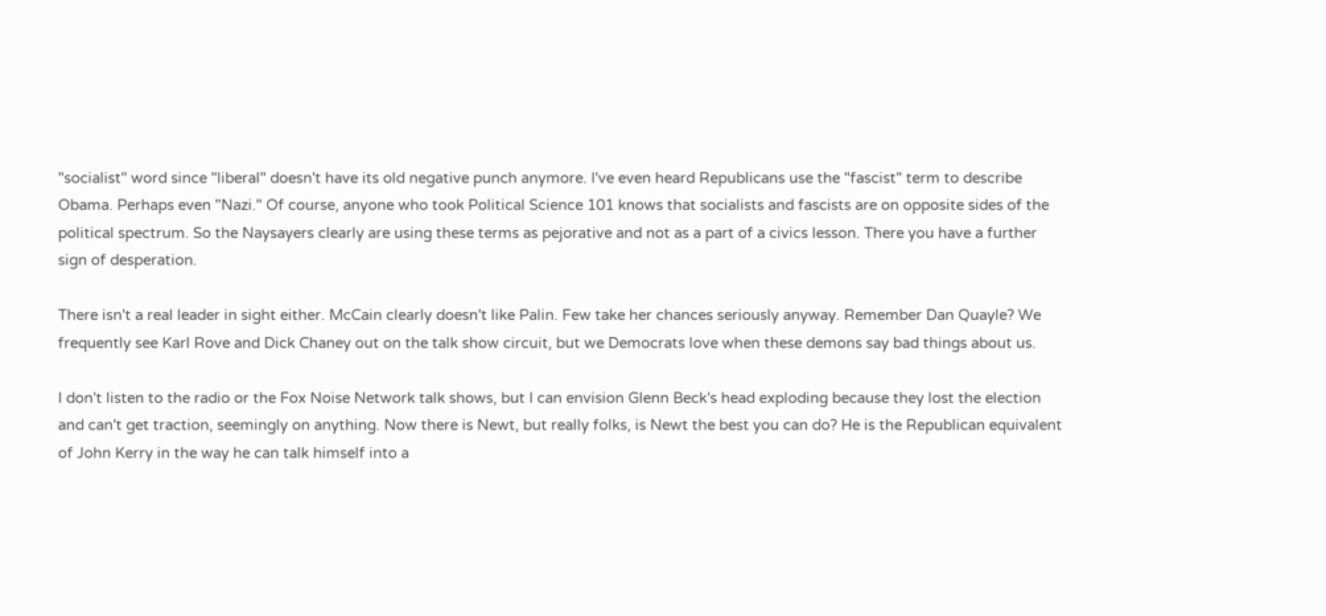"socialist" word since "liberal" doesn't have its old negative punch anymore. I've even heard Republicans use the "fascist" term to describe Obama. Perhaps even "Nazi." Of course, anyone who took Political Science 101 knows that socialists and fascists are on opposite sides of the political spectrum. So the Naysayers clearly are using these terms as pejorative and not as a part of a civics lesson. There you have a further sign of desperation.

There isn't a real leader in sight either. McCain clearly doesn't like Palin. Few take her chances seriously anyway. Remember Dan Quayle? We frequently see Karl Rove and Dick Chaney out on the talk show circuit, but we Democrats love when these demons say bad things about us.

I don't listen to the radio or the Fox Noise Network talk shows, but I can envision Glenn Beck's head exploding because they lost the election and can't get traction, seemingly on anything. Now there is Newt, but really folks, is Newt the best you can do? He is the Republican equivalent of John Kerry in the way he can talk himself into a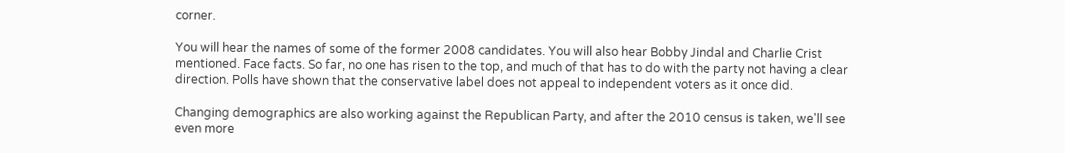corner.

You will hear the names of some of the former 2008 candidates. You will also hear Bobby Jindal and Charlie Crist mentioned. Face facts. So far, no one has risen to the top, and much of that has to do with the party not having a clear direction. Polls have shown that the conservative label does not appeal to independent voters as it once did.

Changing demographics are also working against the Republican Party, and after the 2010 census is taken, we'll see even more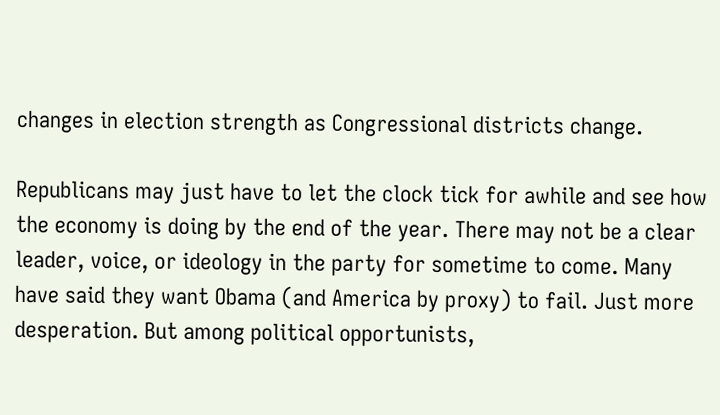changes in election strength as Congressional districts change.

Republicans may just have to let the clock tick for awhile and see how the economy is doing by the end of the year. There may not be a clear leader, voice, or ideology in the party for sometime to come. Many have said they want Obama (and America by proxy) to fail. Just more desperation. But among political opportunists,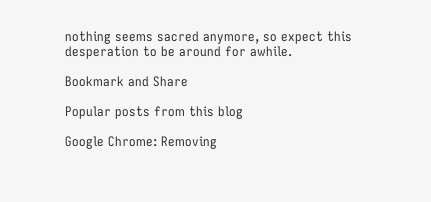nothing seems sacred anymore, so expect this desperation to be around for awhile.

Bookmark and Share

Popular posts from this blog

Google Chrome: Removing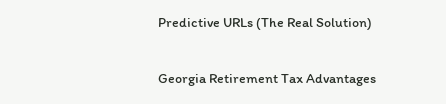Predictive URLs (The Real Solution)

Georgia Retirement Tax Advantages